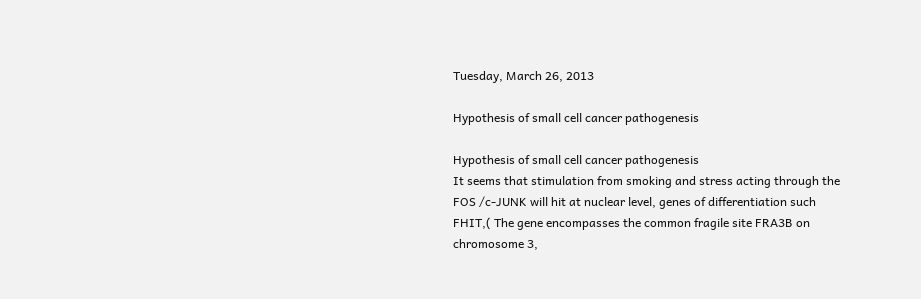Tuesday, March 26, 2013

Hypothesis of small cell cancer pathogenesis

Hypothesis of small cell cancer pathogenesis
It seems that stimulation from smoking and stress acting through the FOS /c-JUNK will hit at nuclear level, genes of differentiation such FHIT,( The gene encompasses the common fragile site FRA3B on chromosome 3,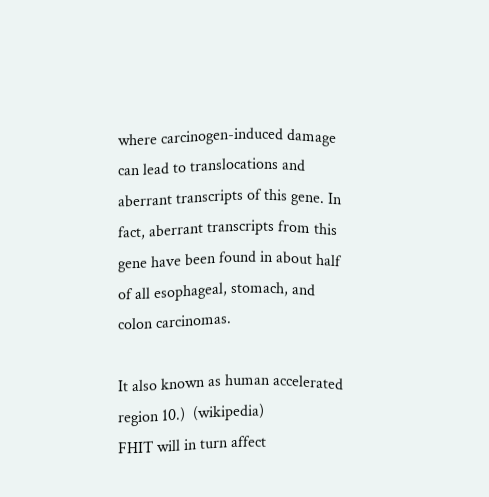where carcinogen-induced damage can lead to translocations and aberrant transcripts of this gene. In fact, aberrant transcripts from this gene have been found in about half of all esophageal, stomach, and colon carcinomas.

It also known as human accelerated region 10.)  (wikipedia)
FHIT will in turn affect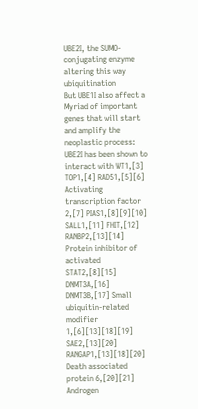UBE2I, the SUMO-conjugating enzyme altering this way ubiquitination
But UBE1I also affect a Myriad of important genes that will start and amplify the neoplastic process:
UBE2I has been shown to interact with WT1,[3] TOP1,[4] RAD51,[5][6] Activating transcription factor 2,[7] PIAS1,[8][9][10] SALL1,[11] FHIT,[12] RANBP2,[13][14] Protein inhibitor of activated STAT2,[8][15] DNMT3A,[16] DNMT3B,[17] Small ubiquitin-related modifier 1,[6][13][18][19] SAE2,[13][20] RANGAP1,[13][18][20] Death associated protein 6,[20][21] Androgen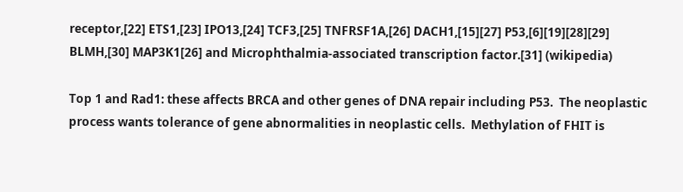receptor,[22] ETS1,[23] IPO13,[24] TCF3,[25] TNFRSF1A,[26] DACH1,[15][27] P53,[6][19][28][29] BLMH,[30] MAP3K1[26] and Microphthalmia-associated transcription factor.[31] (wikipedia)

Top 1 and Rad1: these affects BRCA and other genes of DNA repair including P53.  The neoplastic process wants tolerance of gene abnormalities in neoplastic cells.  Methylation of FHIT is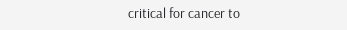critical for cancer to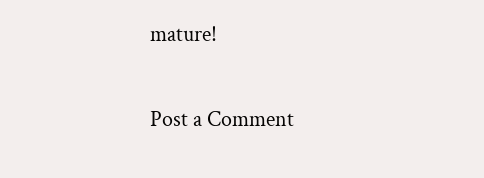mature!


Post a Comment